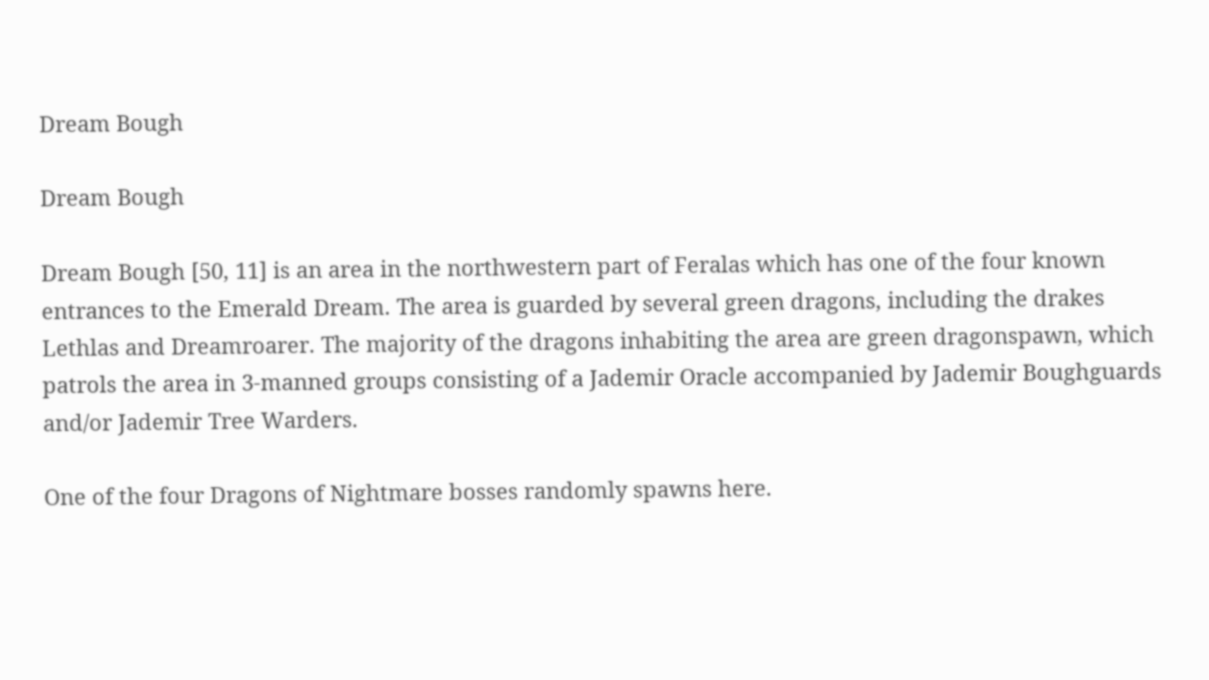Dream Bough

Dream Bough

Dream Bough [50, 11] is an area in the northwestern part of Feralas which has one of the four known entrances to the Emerald Dream. The area is guarded by several green dragons, including the drakes Lethlas and Dreamroarer. The majority of the dragons inhabiting the area are green dragonspawn, which patrols the area in 3-manned groups consisting of a Jademir Oracle accompanied by Jademir Boughguards and/or Jademir Tree Warders.

One of the four Dragons of Nightmare bosses randomly spawns here.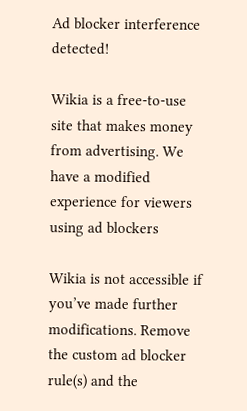Ad blocker interference detected!

Wikia is a free-to-use site that makes money from advertising. We have a modified experience for viewers using ad blockers

Wikia is not accessible if you’ve made further modifications. Remove the custom ad blocker rule(s) and the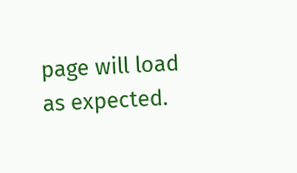page will load as expected.